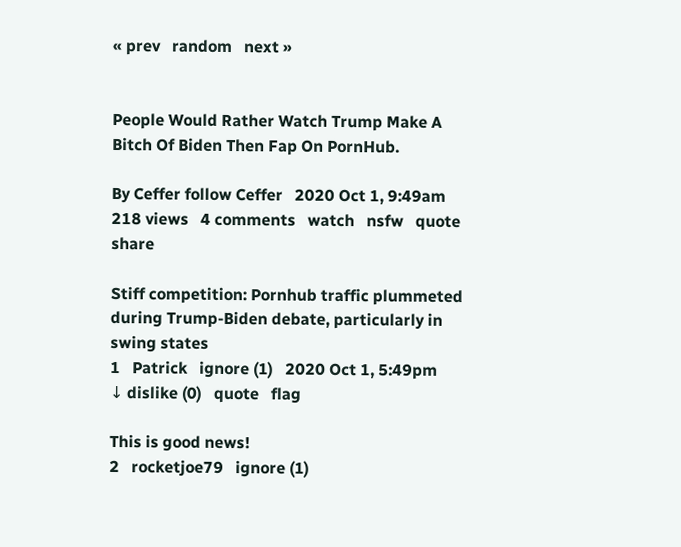« prev   random   next »


People Would Rather Watch Trump Make A Bitch Of Biden Then Fap On PornHub.

By Ceffer follow Ceffer   2020 Oct 1, 9:49am 218 views   4 comments   watch   nsfw   quote   share

Stiff competition: Pornhub traffic plummeted during Trump-Biden debate, particularly in swing states
1   Patrick   ignore (1)   2020 Oct 1, 5:49pm     ↓ dislike (0)   quote   flag

This is good news!
2   rocketjoe79   ignore (1)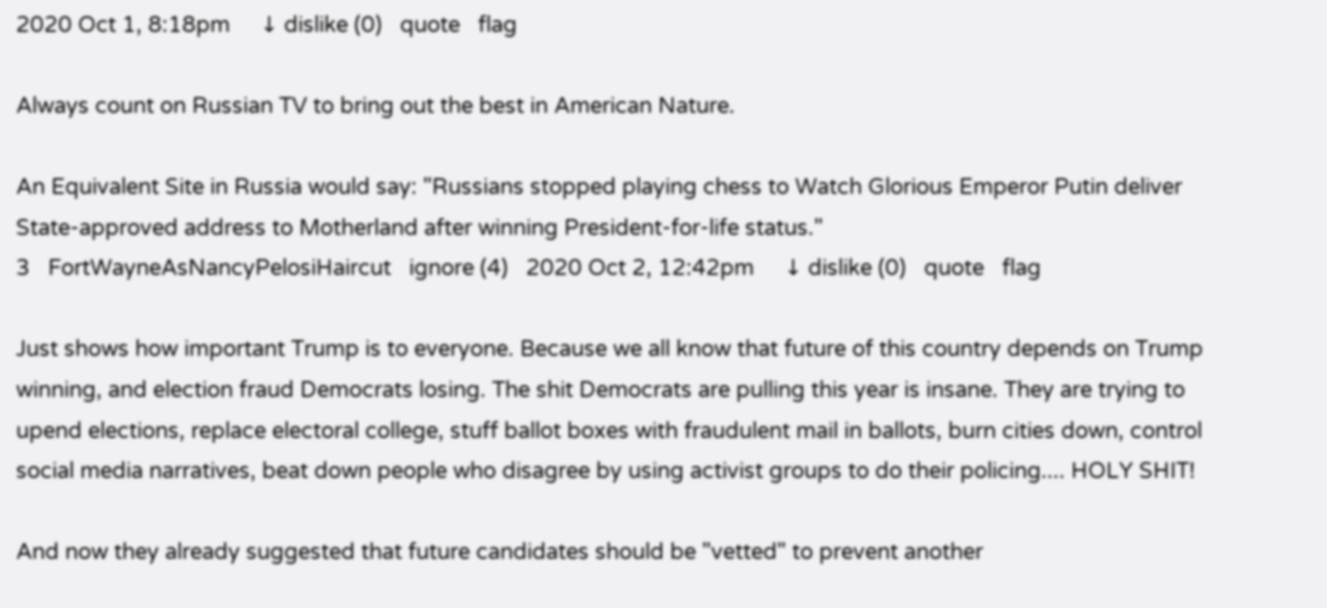2020 Oct 1, 8:18pm     ↓ dislike (0)   quote   flag

Always count on Russian TV to bring out the best in American Nature.

An Equivalent Site in Russia would say: "Russians stopped playing chess to Watch Glorious Emperor Putin deliver State-approved address to Motherland after winning President-for-life status."
3   FortWayneAsNancyPelosiHaircut   ignore (4)   2020 Oct 2, 12:42pm     ↓ dislike (0)   quote   flag

Just shows how important Trump is to everyone. Because we all know that future of this country depends on Trump winning, and election fraud Democrats losing. The shit Democrats are pulling this year is insane. They are trying to upend elections, replace electoral college, stuff ballot boxes with fraudulent mail in ballots, burn cities down, control social media narratives, beat down people who disagree by using activist groups to do their policing.... HOLY SHIT!

And now they already suggested that future candidates should be "vetted" to prevent another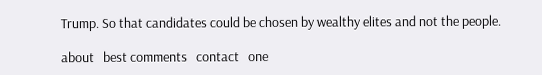Trump. So that candidates could be chosen by wealthy elites and not the people.

about   best comments   contact   one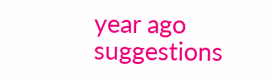year ago   suggestions